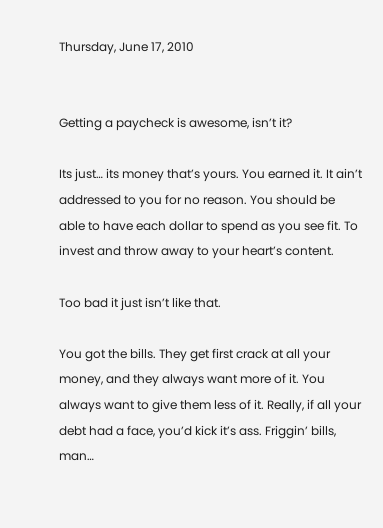Thursday, June 17, 2010


Getting a paycheck is awesome, isn’t it?

Its just… its money that’s yours. You earned it. It ain’t addressed to you for no reason. You should be able to have each dollar to spend as you see fit. To invest and throw away to your heart’s content.

Too bad it just isn’t like that.

You got the bills. They get first crack at all your money, and they always want more of it. You always want to give them less of it. Really, if all your debt had a face, you’d kick it’s ass. Friggin’ bills, man…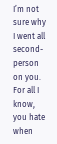I’m not sure why I went all second-person on you. For all I know, you hate when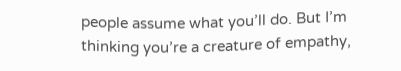people assume what you’ll do. But I’m thinking you’re a creature of empathy,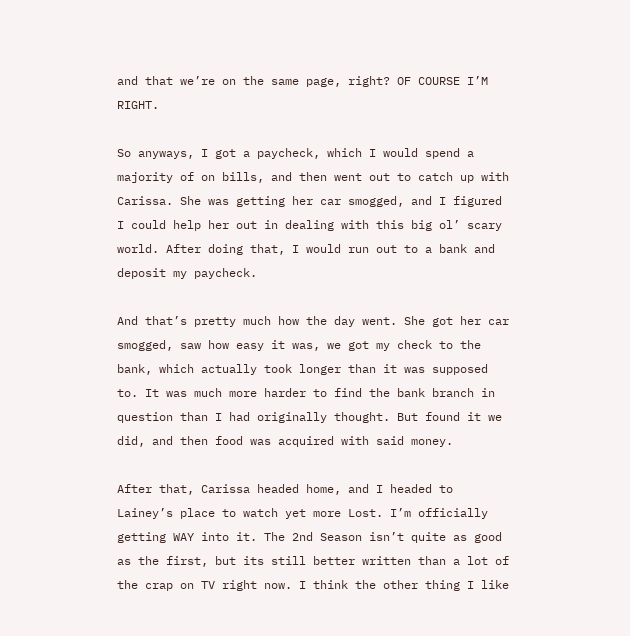and that we’re on the same page, right? OF COURSE I’M RIGHT.

So anyways, I got a paycheck, which I would spend a majority of on bills, and then went out to catch up with Carissa. She was getting her car smogged, and I figured I could help her out in dealing with this big ol’ scary world. After doing that, I would run out to a bank and deposit my paycheck.

And that’s pretty much how the day went. She got her car smogged, saw how easy it was, we got my check to the bank, which actually took longer than it was supposed to. It was much more harder to find the bank branch in question than I had originally thought. But found it we did, and then food was acquired with said money.

After that, Carissa headed home, and I headed to Lainey’s place to watch yet more Lost. I’m officially getting WAY into it. The 2nd Season isn’t quite as good as the first, but its still better written than a lot of the crap on TV right now. I think the other thing I like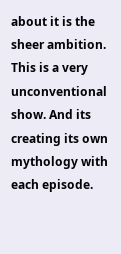about it is the sheer ambition. This is a very unconventional show. And its creating its own mythology with each episode.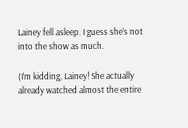Lainey fell asleep. I guess she’s not into the show as much.

(I’m kidding, Lainey! She actually already watched almost the entire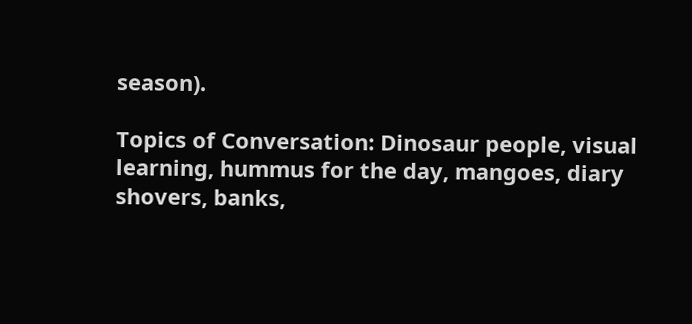season).

Topics of Conversation: Dinosaur people, visual learning, hummus for the day, mangoes, diary shovers, banks,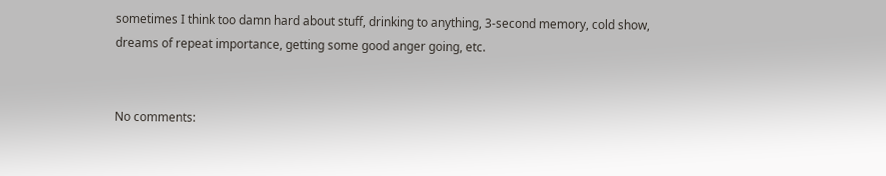sometimes I think too damn hard about stuff, drinking to anything, 3-second memory, cold show, dreams of repeat importance, getting some good anger going, etc.


No comments: